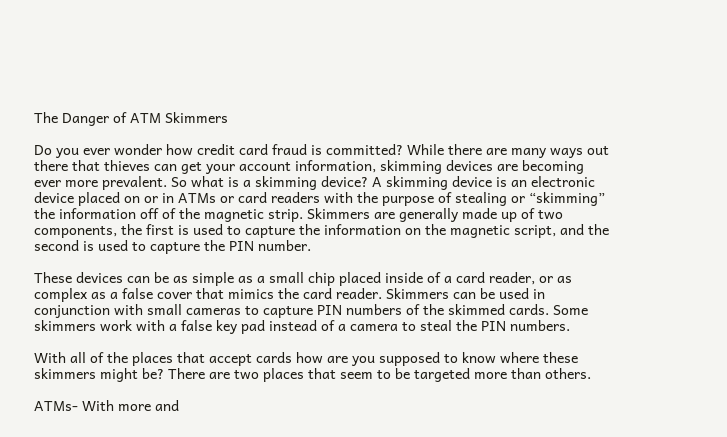The Danger of ATM Skimmers

Do you ever wonder how credit card fraud is committed? While there are many ways out there that thieves can get your account information, skimming devices are becoming ever more prevalent. So what is a skimming device? A skimming device is an electronic device placed on or in ATMs or card readers with the purpose of stealing or “skimming” the information off of the magnetic strip. Skimmers are generally made up of two components, the first is used to capture the information on the magnetic script, and the second is used to capture the PIN number.

These devices can be as simple as a small chip placed inside of a card reader, or as complex as a false cover that mimics the card reader. Skimmers can be used in conjunction with small cameras to capture PIN numbers of the skimmed cards. Some skimmers work with a false key pad instead of a camera to steal the PIN numbers.

With all of the places that accept cards how are you supposed to know where these skimmers might be? There are two places that seem to be targeted more than others.

ATMs- With more and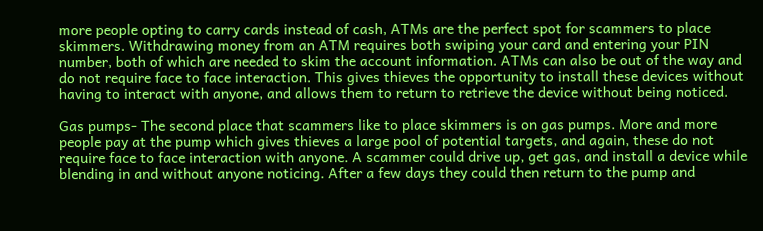more people opting to carry cards instead of cash, ATMs are the perfect spot for scammers to place skimmers. Withdrawing money from an ATM requires both swiping your card and entering your PIN number, both of which are needed to skim the account information. ATMs can also be out of the way and do not require face to face interaction. This gives thieves the opportunity to install these devices without having to interact with anyone, and allows them to return to retrieve the device without being noticed.

Gas pumps- The second place that scammers like to place skimmers is on gas pumps. More and more people pay at the pump which gives thieves a large pool of potential targets, and again, these do not require face to face interaction with anyone. A scammer could drive up, get gas, and install a device while blending in and without anyone noticing. After a few days they could then return to the pump and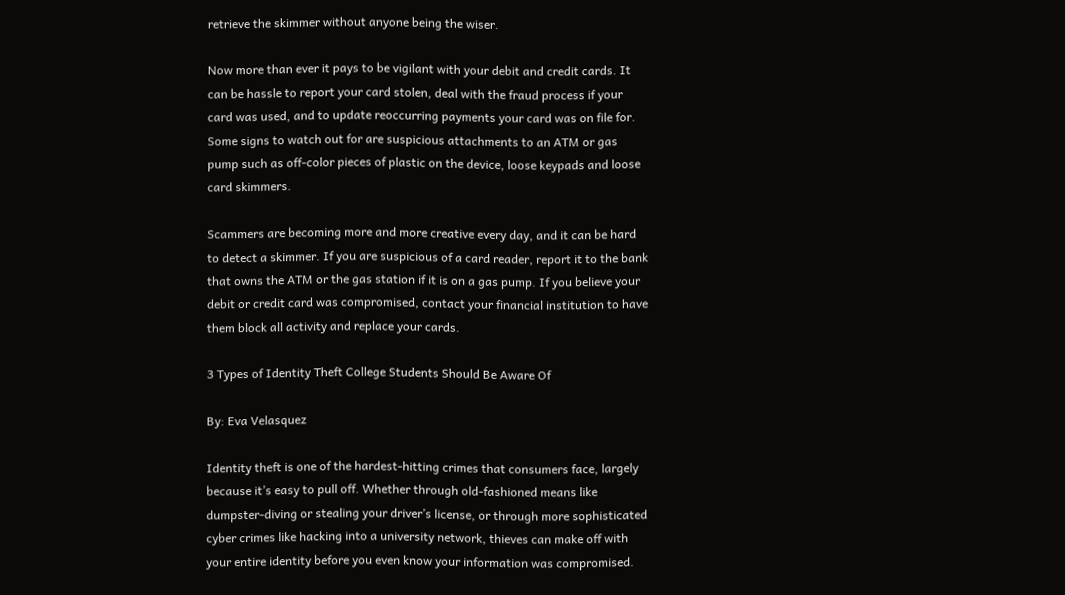retrieve the skimmer without anyone being the wiser.

Now more than ever it pays to be vigilant with your debit and credit cards. It can be hassle to report your card stolen, deal with the fraud process if your card was used, and to update reoccurring payments your card was on file for. Some signs to watch out for are suspicious attachments to an ATM or gas pump such as off-color pieces of plastic on the device, loose keypads and loose card skimmers.

Scammers are becoming more and more creative every day, and it can be hard to detect a skimmer. If you are suspicious of a card reader, report it to the bank that owns the ATM or the gas station if it is on a gas pump. If you believe your debit or credit card was compromised, contact your financial institution to have them block all activity and replace your cards.

3 Types of Identity Theft College Students Should Be Aware Of

By: Eva Velasquez

Identity theft is one of the hardest-hitting crimes that consumers face, largely because it’s easy to pull off. Whether through old-fashioned means like dumpster-diving or stealing your driver’s license, or through more sophisticated cyber crimes like hacking into a university network, thieves can make off with your entire identity before you even know your information was compromised.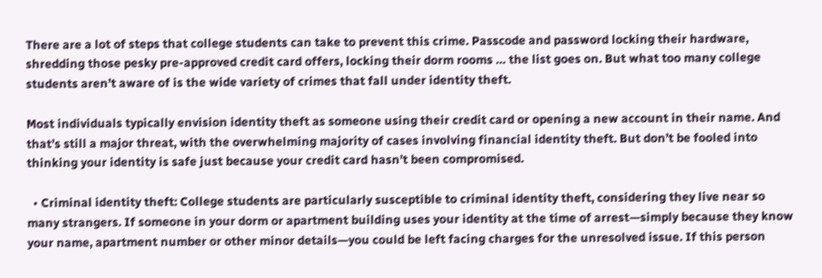There are a lot of steps that college students can take to prevent this crime. Passcode and password locking their hardware, shredding those pesky pre-approved credit card offers, locking their dorm rooms … the list goes on. But what too many college students aren’t aware of is the wide variety of crimes that fall under identity theft.

Most individuals typically envision identity theft as someone using their credit card or opening a new account in their name. And that’s still a major threat, with the overwhelming majority of cases involving financial identity theft. But don’t be fooled into thinking your identity is safe just because your credit card hasn’t been compromised.

  • Criminal identity theft: College students are particularly susceptible to criminal identity theft, considering they live near so many strangers. If someone in your dorm or apartment building uses your identity at the time of arrest—simply because they know your name, apartment number or other minor details—you could be left facing charges for the unresolved issue. If this person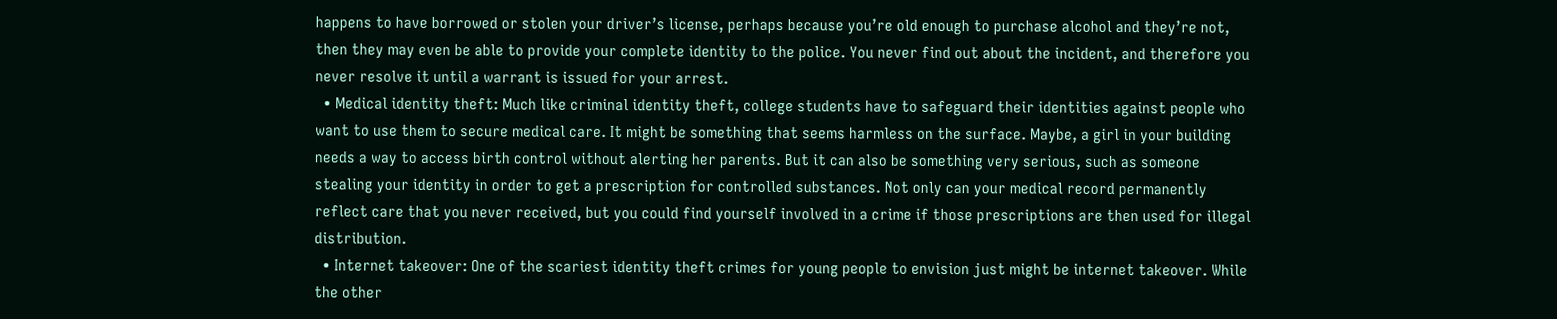happens to have borrowed or stolen your driver’s license, perhaps because you’re old enough to purchase alcohol and they’re not, then they may even be able to provide your complete identity to the police. You never find out about the incident, and therefore you never resolve it until a warrant is issued for your arrest.
  • Medical identity theft: Much like criminal identity theft, college students have to safeguard their identities against people who want to use them to secure medical care. It might be something that seems harmless on the surface. Maybe, a girl in your building needs a way to access birth control without alerting her parents. But it can also be something very serious, such as someone stealing your identity in order to get a prescription for controlled substances. Not only can your medical record permanently reflect care that you never received, but you could find yourself involved in a crime if those prescriptions are then used for illegal distribution.
  • Internet takeover: One of the scariest identity theft crimes for young people to envision just might be internet takeover. While the other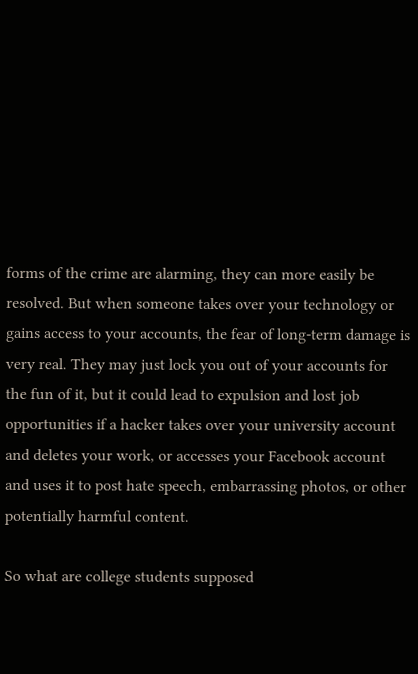forms of the crime are alarming, they can more easily be resolved. But when someone takes over your technology or gains access to your accounts, the fear of long-term damage is very real. They may just lock you out of your accounts for the fun of it, but it could lead to expulsion and lost job opportunities if a hacker takes over your university account and deletes your work, or accesses your Facebook account and uses it to post hate speech, embarrassing photos, or other potentially harmful content.

So what are college students supposed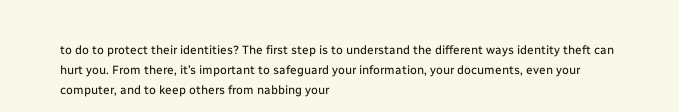to do to protect their identities? The first step is to understand the different ways identity theft can hurt you. From there, it’s important to safeguard your information, your documents, even your computer, and to keep others from nabbing your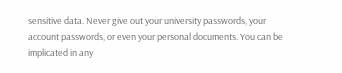sensitive data. Never give out your university passwords, your account passwords, or even your personal documents. You can be implicated in any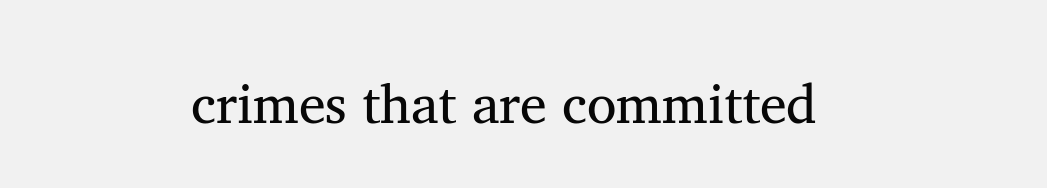crimes that are committed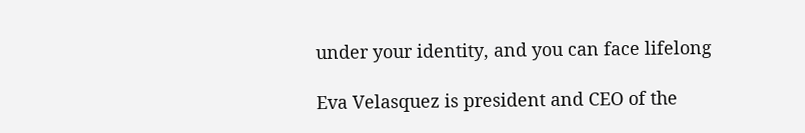under your identity, and you can face lifelong

Eva Velasquez is president and CEO of the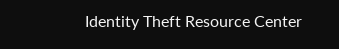Identity Theft Resource Center